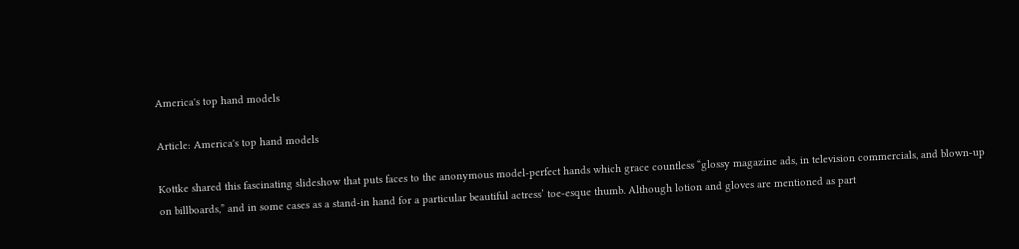America's top hand models

Article: America's top hand models

Kottke shared this fascinating slideshow that puts faces to the anonymous model-perfect hands which grace countless “glossy magazine ads, in television commercials, and blown-up on billboards,” and in some cases as a stand-in hand for a particular beautiful actress’ toe-esque thumb. Although lotion and gloves are mentioned as part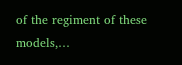of the regiment of these models,…